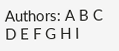Authors: A B C D E F G H I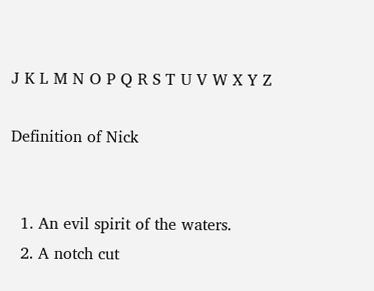J K L M N O P Q R S T U V W X Y Z

Definition of Nick


  1. An evil spirit of the waters.
  2. A notch cut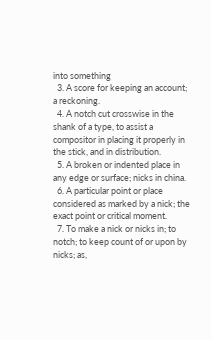into something
  3. A score for keeping an account; a reckoning.
  4. A notch cut crosswise in the shank of a type, to assist a compositor in placing it properly in the stick, and in distribution.
  5. A broken or indented place in any edge or surface; nicks in china.
  6. A particular point or place considered as marked by a nick; the exact point or critical moment.
  7. To make a nick or nicks in; to notch; to keep count of or upon by nicks; as,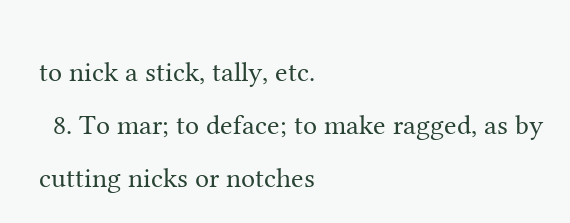to nick a stick, tally, etc.
  8. To mar; to deface; to make ragged, as by cutting nicks or notches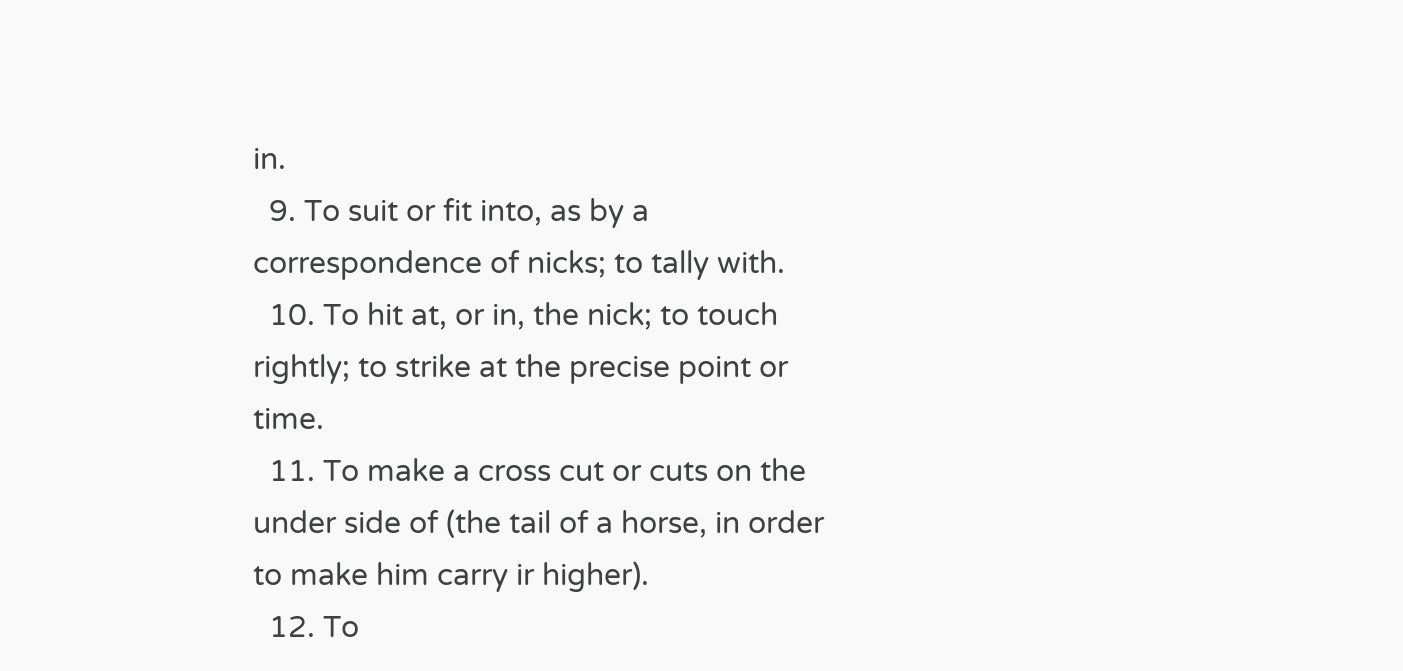in.
  9. To suit or fit into, as by a correspondence of nicks; to tally with.
  10. To hit at, or in, the nick; to touch rightly; to strike at the precise point or time.
  11. To make a cross cut or cuts on the under side of (the tail of a horse, in order to make him carry ir higher).
  12. To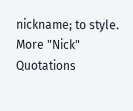nickname; to style.
More "Nick" Quotations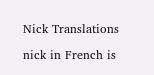Nick Translations

nick in French is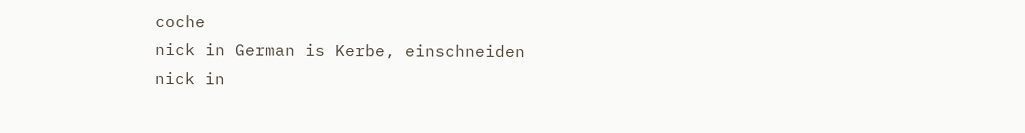coche
nick in German is Kerbe, einschneiden
nick in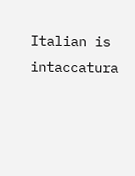Italian is intaccatura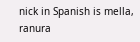nick in Spanish is mella, ranura